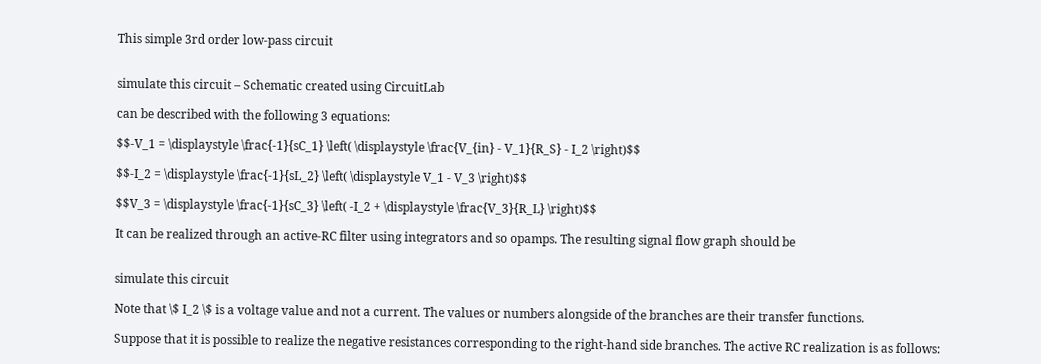This simple 3rd order low-pass circuit


simulate this circuit – Schematic created using CircuitLab

can be described with the following 3 equations:

$$-V_1 = \displaystyle \frac{-1}{sC_1} \left( \displaystyle \frac{V_{in} - V_1}{R_S} - I_2 \right)$$

$$-I_2 = \displaystyle \frac{-1}{sL_2} \left( \displaystyle V_1 - V_3 \right)$$

$$V_3 = \displaystyle \frac{-1}{sC_3} \left( -I_2 + \displaystyle \frac{V_3}{R_L} \right)$$

It can be realized through an active-RC filter using integrators and so opamps. The resulting signal flow graph should be


simulate this circuit

Note that \$ I_2 \$ is a voltage value and not a current. The values or numbers alongside of the branches are their transfer functions.

Suppose that it is possible to realize the negative resistances corresponding to the right-hand side branches. The active RC realization is as follows: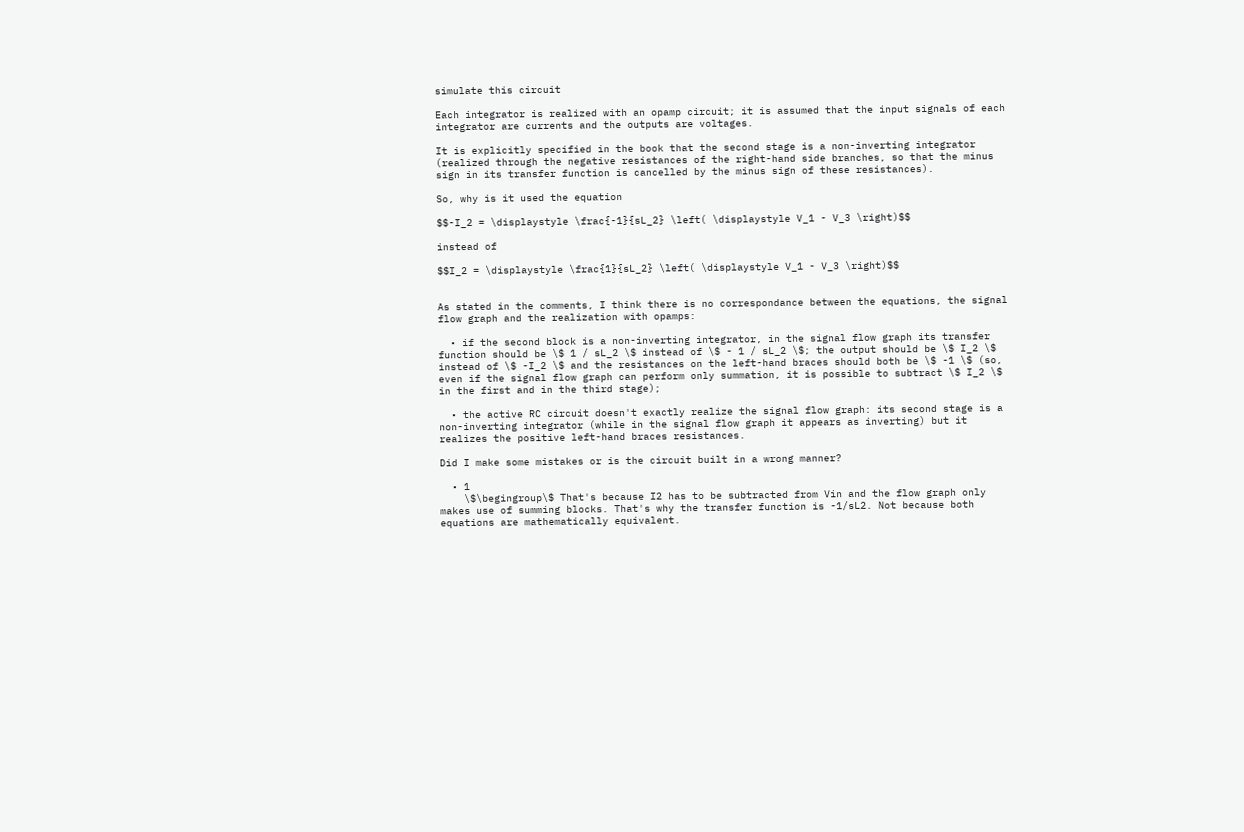simulate this circuit

Each integrator is realized with an opamp circuit; it is assumed that the input signals of each integrator are currents and the outputs are voltages.

It is explicitly specified in the book that the second stage is a non-inverting integrator (realized through the negative resistances of the right-hand side branches, so that the minus sign in its transfer function is cancelled by the minus sign of these resistances).

So, why is it used the equation

$$-I_2 = \displaystyle \frac{-1}{sL_2} \left( \displaystyle V_1 - V_3 \right)$$

instead of

$$I_2 = \displaystyle \frac{1}{sL_2} \left( \displaystyle V_1 - V_3 \right)$$


As stated in the comments, I think there is no correspondance between the equations, the signal flow graph and the realization with opamps:

  • if the second block is a non-inverting integrator, in the signal flow graph its transfer function should be \$ 1 / sL_2 \$ instead of \$ - 1 / sL_2 \$; the output should be \$ I_2 \$ instead of \$ -I_2 \$ and the resistances on the left-hand braces should both be \$ -1 \$ (so, even if the signal flow graph can perform only summation, it is possible to subtract \$ I_2 \$ in the first and in the third stage);

  • the active RC circuit doesn't exactly realize the signal flow graph: its second stage is a non-inverting integrator (while in the signal flow graph it appears as inverting) but it realizes the positive left-hand braces resistances.

Did I make some mistakes or is the circuit built in a wrong manner?

  • 1
    \$\begingroup\$ That's because I2 has to be subtracted from Vin and the flow graph only makes use of summing blocks. That's why the transfer function is -1/sL2. Not because both equations are mathematically equivalent.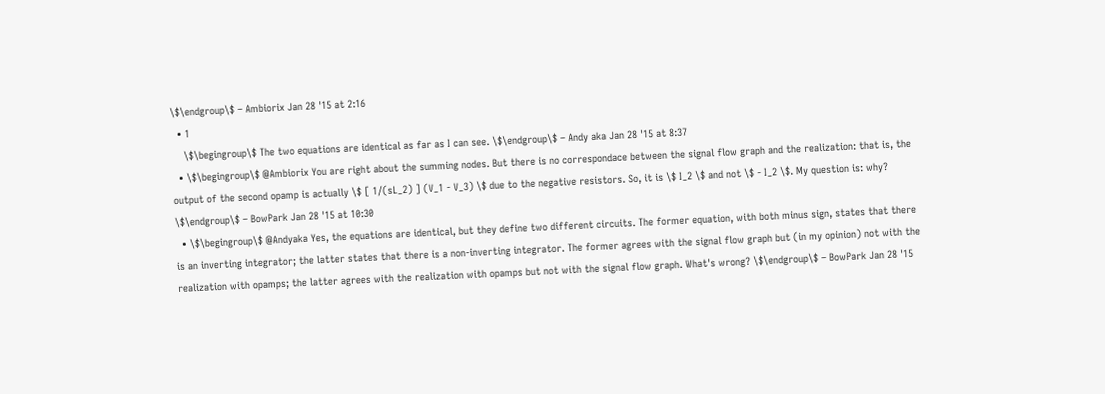\$\endgroup\$ – Ambiorix Jan 28 '15 at 2:16
  • 1
    \$\begingroup\$ The two equations are identical as far as I can see. \$\endgroup\$ – Andy aka Jan 28 '15 at 8:37
  • \$\begingroup\$ @Ambiorix You are right about the summing nodes. But there is no correspondace between the signal flow graph and the realization: that is, the output of the second opamp is actually \$ [ 1/(sL_2) ] (V_1 - V_3) \$ due to the negative resistors. So, it is \$ I_2 \$ and not \$ - I_2 \$. My question is: why? \$\endgroup\$ – BowPark Jan 28 '15 at 10:30
  • \$\begingroup\$ @Andyaka Yes, the equations are identical, but they define two different circuits. The former equation, with both minus sign, states that there is an inverting integrator; the latter states that there is a non-inverting integrator. The former agrees with the signal flow graph but (in my opinion) not with the realization with opamps; the latter agrees with the realization with opamps but not with the signal flow graph. What's wrong? \$\endgroup\$ – BowPark Jan 28 '15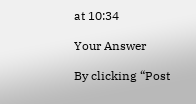at 10:34

Your Answer

By clicking “Post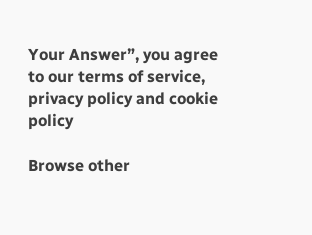Your Answer”, you agree to our terms of service, privacy policy and cookie policy

Browse other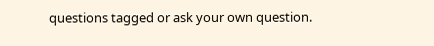questions tagged or ask your own question.